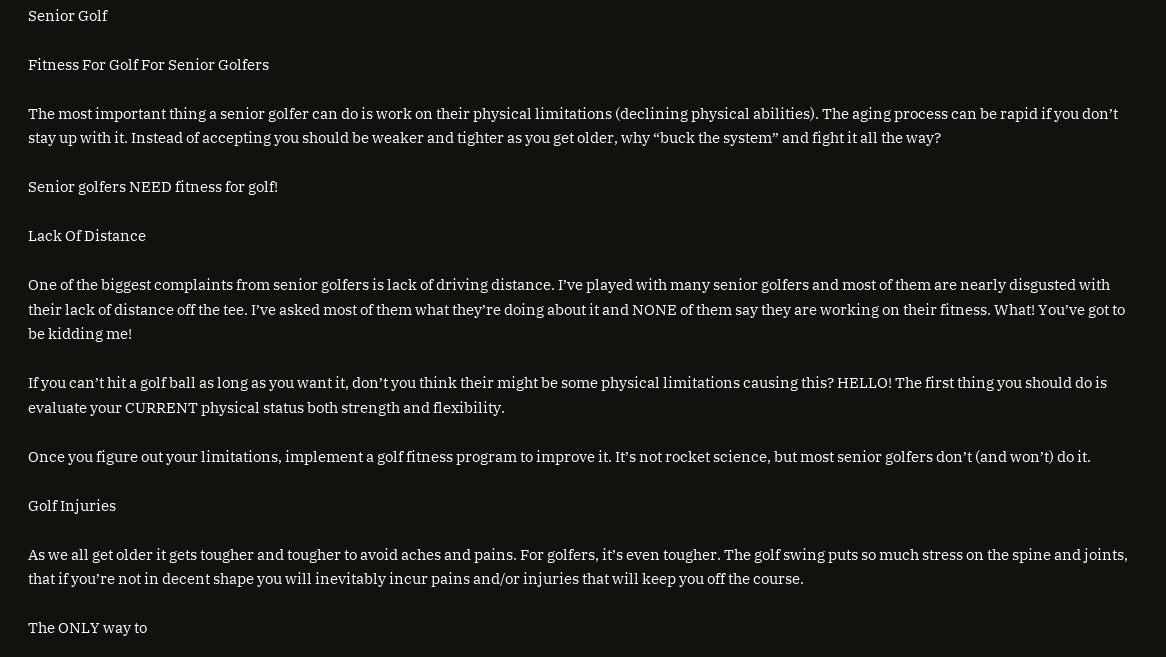Senior Golf

Fitness For Golf For Senior Golfers

The most important thing a senior golfer can do is work on their physical limitations (declining physical abilities). The aging process can be rapid if you don’t stay up with it. Instead of accepting you should be weaker and tighter as you get older, why “buck the system” and fight it all the way?

Senior golfers NEED fitness for golf!

Lack Of Distance

One of the biggest complaints from senior golfers is lack of driving distance. I’ve played with many senior golfers and most of them are nearly disgusted with their lack of distance off the tee. I’ve asked most of them what they’re doing about it and NONE of them say they are working on their fitness. What! You’ve got to be kidding me!

If you can’t hit a golf ball as long as you want it, don’t you think their might be some physical limitations causing this? HELLO! The first thing you should do is evaluate your CURRENT physical status both strength and flexibility.

Once you figure out your limitations, implement a golf fitness program to improve it. It’s not rocket science, but most senior golfers don’t (and won’t) do it.

Golf Injuries

As we all get older it gets tougher and tougher to avoid aches and pains. For golfers, it’s even tougher. The golf swing puts so much stress on the spine and joints, that if you’re not in decent shape you will inevitably incur pains and/or injuries that will keep you off the course.

The ONLY way to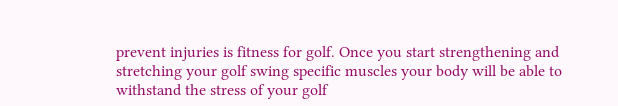prevent injuries is fitness for golf. Once you start strengthening and stretching your golf swing specific muscles your body will be able to withstand the stress of your golf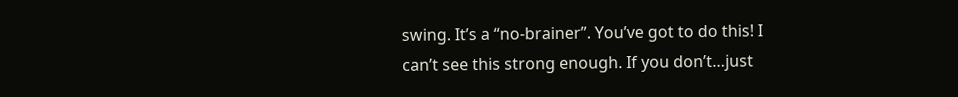swing. It’s a “no-brainer”. You’ve got to do this! I can’t see this strong enough. If you don’t…just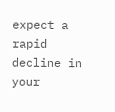expect a rapid decline in your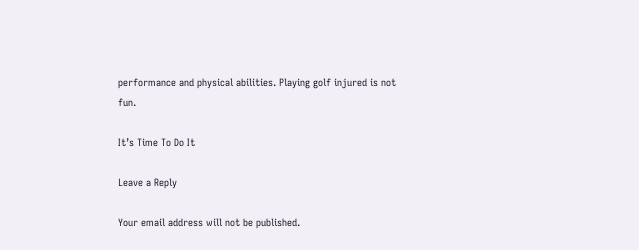performance and physical abilities. Playing golf injured is not fun.

It’s Time To Do It

Leave a Reply

Your email address will not be published.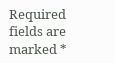Required fields are marked *